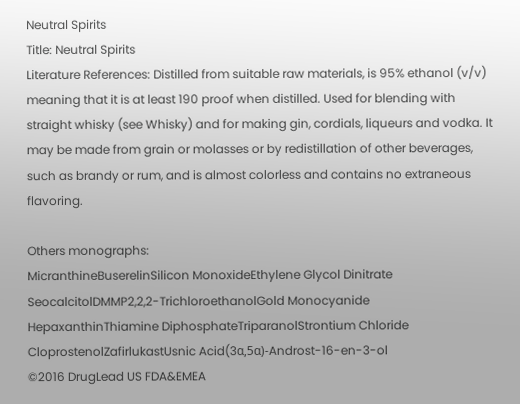Neutral Spirits
Title: Neutral Spirits
Literature References: Distilled from suitable raw materials, is 95% ethanol (v/v) meaning that it is at least 190 proof when distilled. Used for blending with straight whisky (see Whisky) and for making gin, cordials, liqueurs and vodka. It may be made from grain or molasses or by redistillation of other beverages, such as brandy or rum, and is almost colorless and contains no extraneous flavoring.

Others monographs:
MicranthineBuserelinSilicon MonoxideEthylene Glycol Dinitrate
SeocalcitolDMMP2,2,2-TrichloroethanolGold Monocyanide
HepaxanthinThiamine DiphosphateTriparanolStrontium Chloride
CloprostenolZafirlukastUsnic Acid(3α,5α)-Androst-16-en-3-ol
©2016 DrugLead US FDA&EMEA